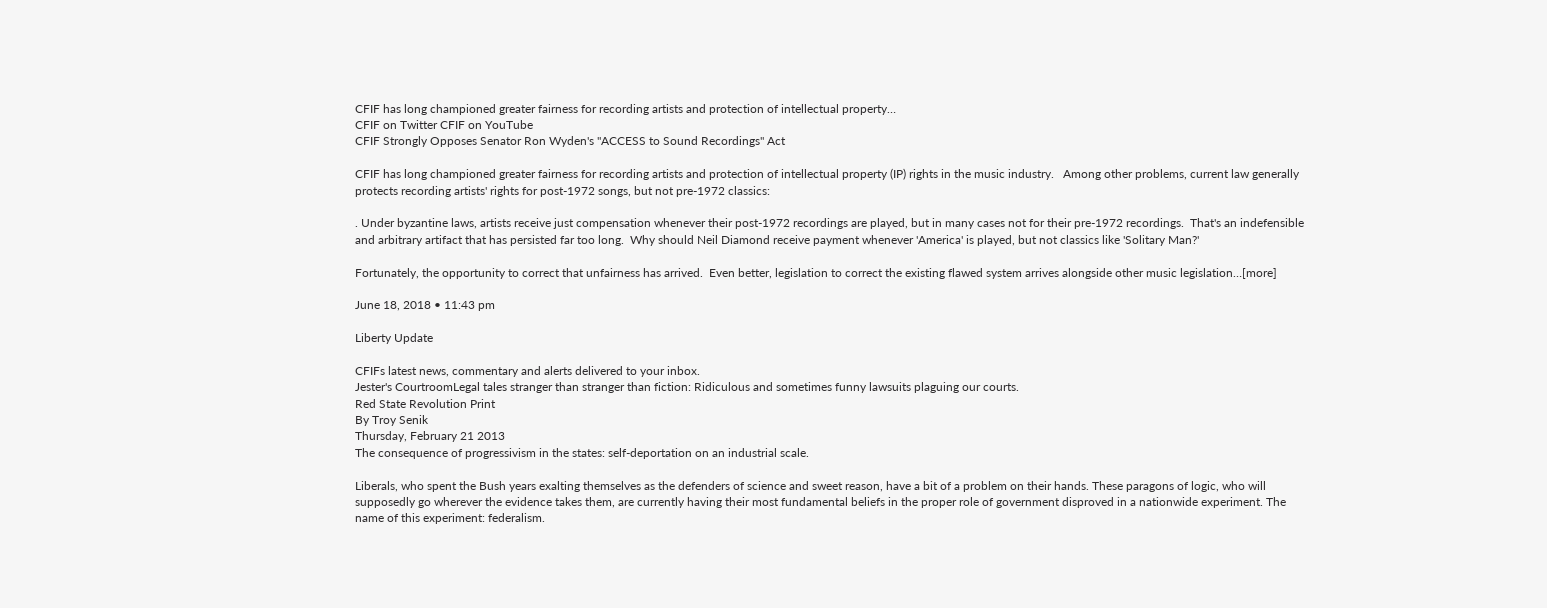CFIF has long championed greater fairness for recording artists and protection of intellectual property…
CFIF on Twitter CFIF on YouTube
CFIF Strongly Opposes Senator Ron Wyden's "ACCESS to Sound Recordings" Act

CFIF has long championed greater fairness for recording artists and protection of intellectual property (IP) rights in the music industry.   Among other problems, current law generally protects recording artists' rights for post-1972 songs, but not pre-1972 classics:

. Under byzantine laws, artists receive just compensation whenever their post-1972 recordings are played, but in many cases not for their pre-1972 recordings.  That's an indefensible and arbitrary artifact that has persisted far too long.  Why should Neil Diamond receive payment whenever 'America' is played, but not classics like 'Solitary Man?'

Fortunately, the opportunity to correct that unfairness has arrived.  Even better, legislation to correct the existing flawed system arrives alongside other music legislation…[more]

June 18, 2018 • 11:43 pm

Liberty Update

CFIFs latest news, commentary and alerts delivered to your inbox.
Jester's CourtroomLegal tales stranger than stranger than fiction: Ridiculous and sometimes funny lawsuits plaguing our courts.
Red State Revolution Print
By Troy Senik
Thursday, February 21 2013
The consequence of progressivism in the states: self-deportation on an industrial scale.

Liberals, who spent the Bush years exalting themselves as the defenders of science and sweet reason, have a bit of a problem on their hands. These paragons of logic, who will supposedly go wherever the evidence takes them, are currently having their most fundamental beliefs in the proper role of government disproved in a nationwide experiment. The name of this experiment: federalism.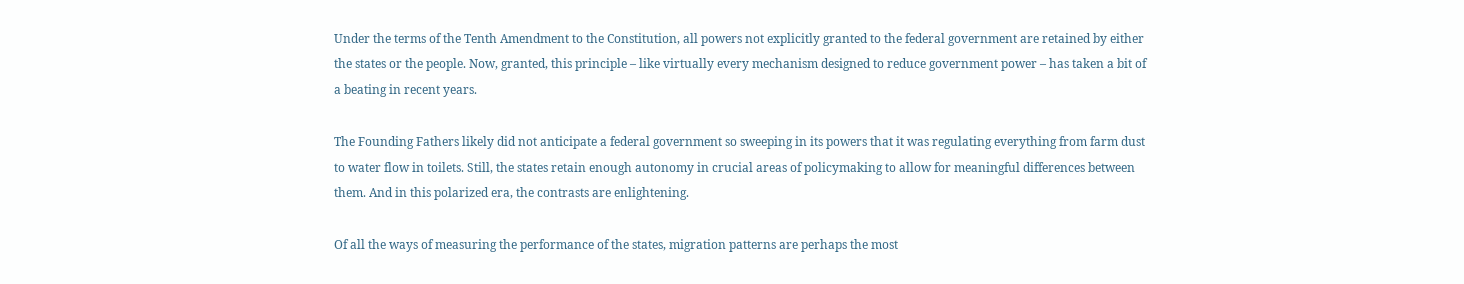Under the terms of the Tenth Amendment to the Constitution, all powers not explicitly granted to the federal government are retained by either the states or the people. Now, granted, this principle – like virtually every mechanism designed to reduce government power – has taken a bit of a beating in recent years.

The Founding Fathers likely did not anticipate a federal government so sweeping in its powers that it was regulating everything from farm dust to water flow in toilets. Still, the states retain enough autonomy in crucial areas of policymaking to allow for meaningful differences between them. And in this polarized era, the contrasts are enlightening.

Of all the ways of measuring the performance of the states, migration patterns are perhaps the most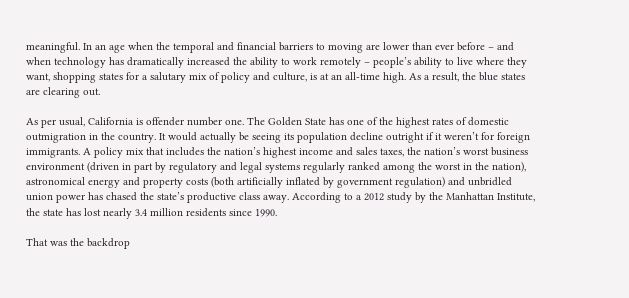meaningful. In an age when the temporal and financial barriers to moving are lower than ever before – and when technology has dramatically increased the ability to work remotely – people’s ability to live where they want, shopping states for a salutary mix of policy and culture, is at an all-time high. As a result, the blue states are clearing out.

As per usual, California is offender number one. The Golden State has one of the highest rates of domestic outmigration in the country. It would actually be seeing its population decline outright if it weren’t for foreign immigrants. A policy mix that includes the nation’s highest income and sales taxes, the nation’s worst business environment (driven in part by regulatory and legal systems regularly ranked among the worst in the nation), astronomical energy and property costs (both artificially inflated by government regulation) and unbridled union power has chased the state’s productive class away. According to a 2012 study by the Manhattan Institute, the state has lost nearly 3.4 million residents since 1990.

That was the backdrop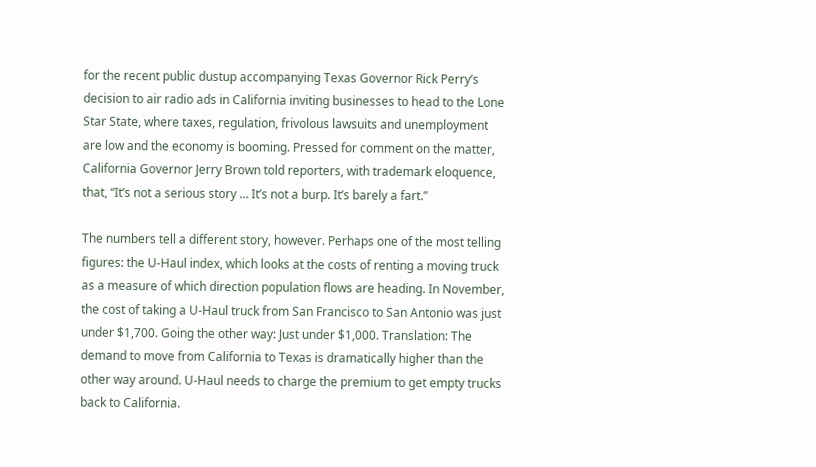for the recent public dustup accompanying Texas Governor Rick Perry’s decision to air radio ads in California inviting businesses to head to the Lone Star State, where taxes, regulation, frivolous lawsuits and unemployment are low and the economy is booming. Pressed for comment on the matter, California Governor Jerry Brown told reporters, with trademark eloquence, that, “It’s not a serious story … It’s not a burp. It’s barely a fart.”

The numbers tell a different story, however. Perhaps one of the most telling figures: the U-Haul index, which looks at the costs of renting a moving truck as a measure of which direction population flows are heading. In November, the cost of taking a U-Haul truck from San Francisco to San Antonio was just under $1,700. Going the other way: Just under $1,000. Translation: The demand to move from California to Texas is dramatically higher than the other way around. U-Haul needs to charge the premium to get empty trucks back to California.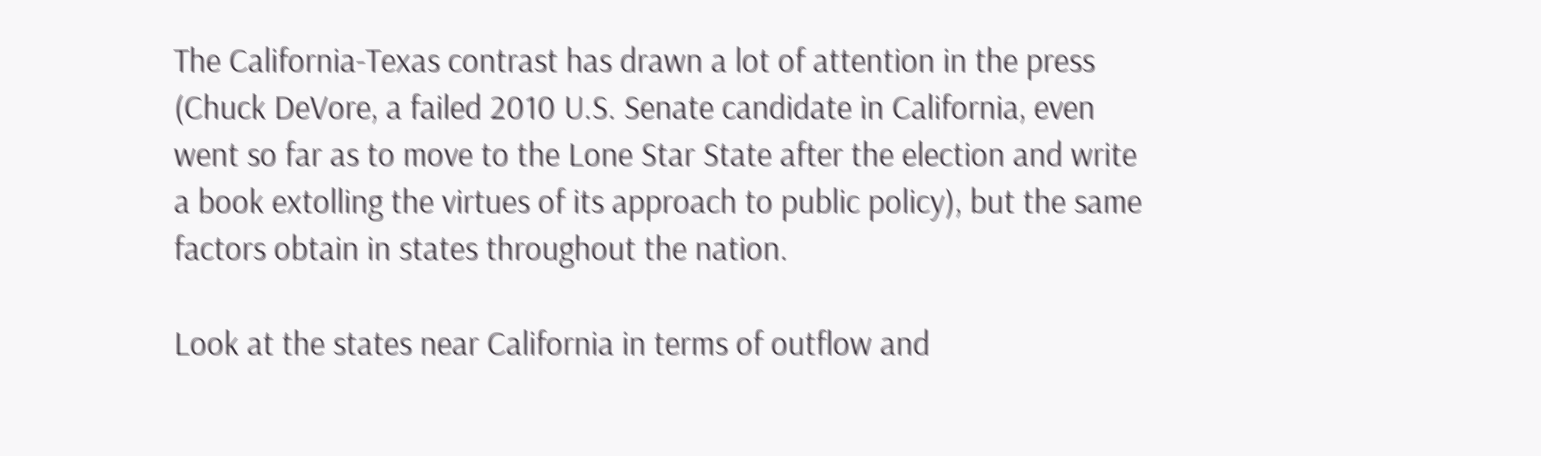The California-Texas contrast has drawn a lot of attention in the press (Chuck DeVore, a failed 2010 U.S. Senate candidate in California, even went so far as to move to the Lone Star State after the election and write a book extolling the virtues of its approach to public policy), but the same factors obtain in states throughout the nation.

Look at the states near California in terms of outflow and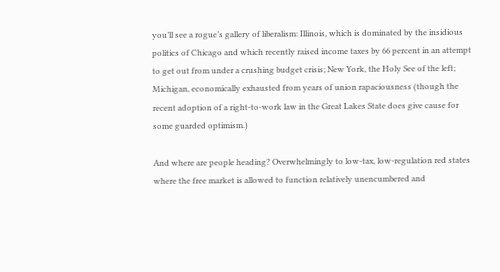you’ll see a rogue’s gallery of liberalism: Illinois, which is dominated by the insidious politics of Chicago and which recently raised income taxes by 66 percent in an attempt to get out from under a crushing budget crisis; New York, the Holy See of the left; Michigan, economically exhausted from years of union rapaciousness (though the recent adoption of a right-to-work law in the Great Lakes State does give cause for some guarded optimism.)

And where are people heading? Overwhelmingly to low-tax, low-regulation red states where the free market is allowed to function relatively unencumbered and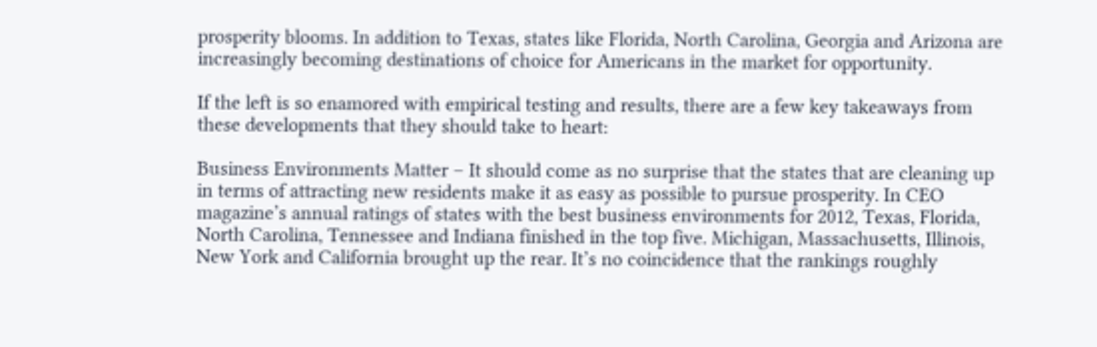prosperity blooms. In addition to Texas, states like Florida, North Carolina, Georgia and Arizona are increasingly becoming destinations of choice for Americans in the market for opportunity.

If the left is so enamored with empirical testing and results, there are a few key takeaways from these developments that they should take to heart:

Business Environments Matter – It should come as no surprise that the states that are cleaning up in terms of attracting new residents make it as easy as possible to pursue prosperity. In CEO magazine’s annual ratings of states with the best business environments for 2012, Texas, Florida, North Carolina, Tennessee and Indiana finished in the top five. Michigan, Massachusetts, Illinois, New York and California brought up the rear. It’s no coincidence that the rankings roughly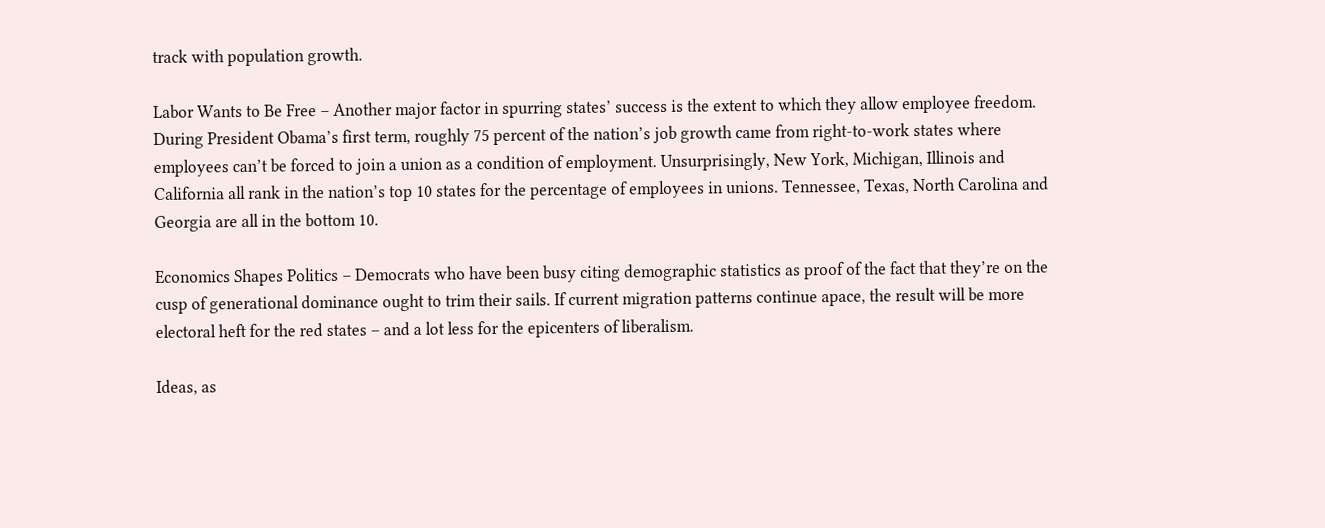track with population growth.

Labor Wants to Be Free – Another major factor in spurring states’ success is the extent to which they allow employee freedom. During President Obama’s first term, roughly 75 percent of the nation’s job growth came from right-to-work states where employees can’t be forced to join a union as a condition of employment. Unsurprisingly, New York, Michigan, Illinois and California all rank in the nation’s top 10 states for the percentage of employees in unions. Tennessee, Texas, North Carolina and Georgia are all in the bottom 10.

Economics Shapes Politics – Democrats who have been busy citing demographic statistics as proof of the fact that they’re on the cusp of generational dominance ought to trim their sails. If current migration patterns continue apace, the result will be more electoral heft for the red states – and a lot less for the epicenters of liberalism.

Ideas, as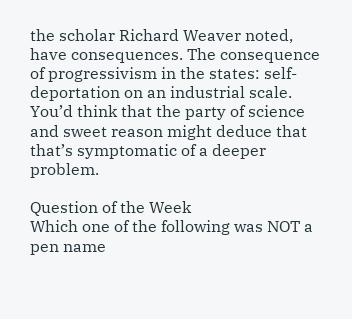the scholar Richard Weaver noted, have consequences. The consequence of progressivism in the states: self-deportation on an industrial scale. You’d think that the party of science and sweet reason might deduce that that’s symptomatic of a deeper problem.

Question of the Week
Which one of the following was NOT a pen name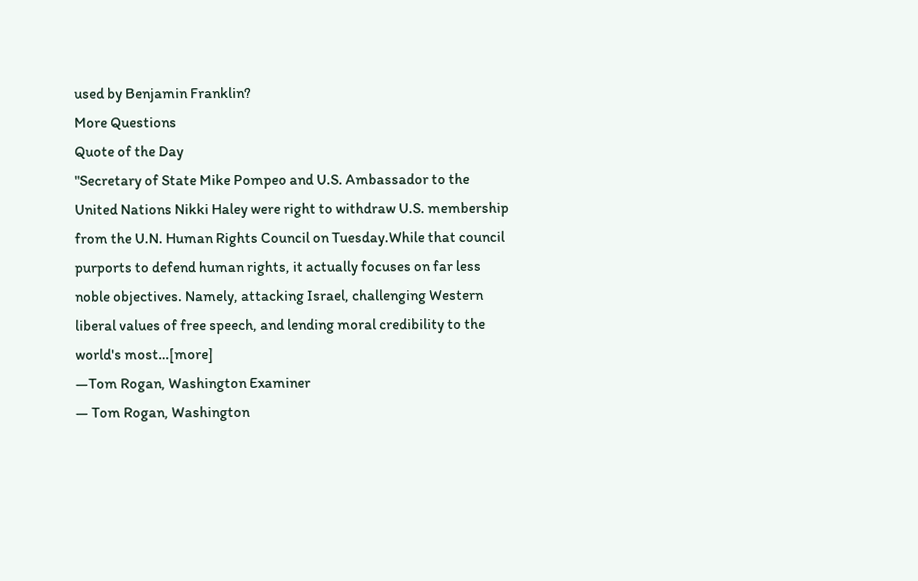used by Benjamin Franklin?
More Questions
Quote of the Day
"Secretary of State Mike Pompeo and U.S. Ambassador to the United Nations Nikki Haley were right to withdraw U.S. membership from the U.N. Human Rights Council on Tuesday.While that council purports to defend human rights, it actually focuses on far less noble objectives. Namely, attacking Israel, challenging Western liberal values of free speech, and lending moral credibility to the world's most…[more]
—Tom Rogan, Washington Examiner
— Tom Rogan, Washington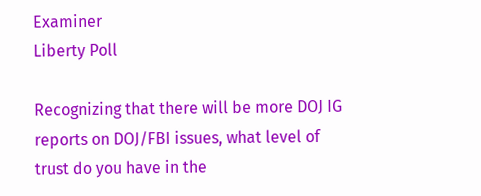Examiner
Liberty Poll

Recognizing that there will be more DOJ IG reports on DOJ/FBI issues, what level of trust do you have in the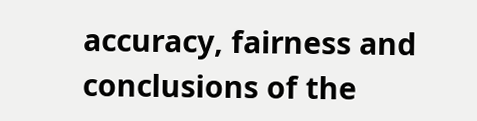accuracy, fairness and conclusions of the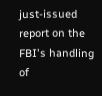just-issued report on the FBI's handling of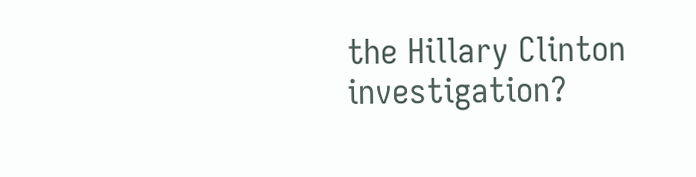the Hillary Clinton investigation?